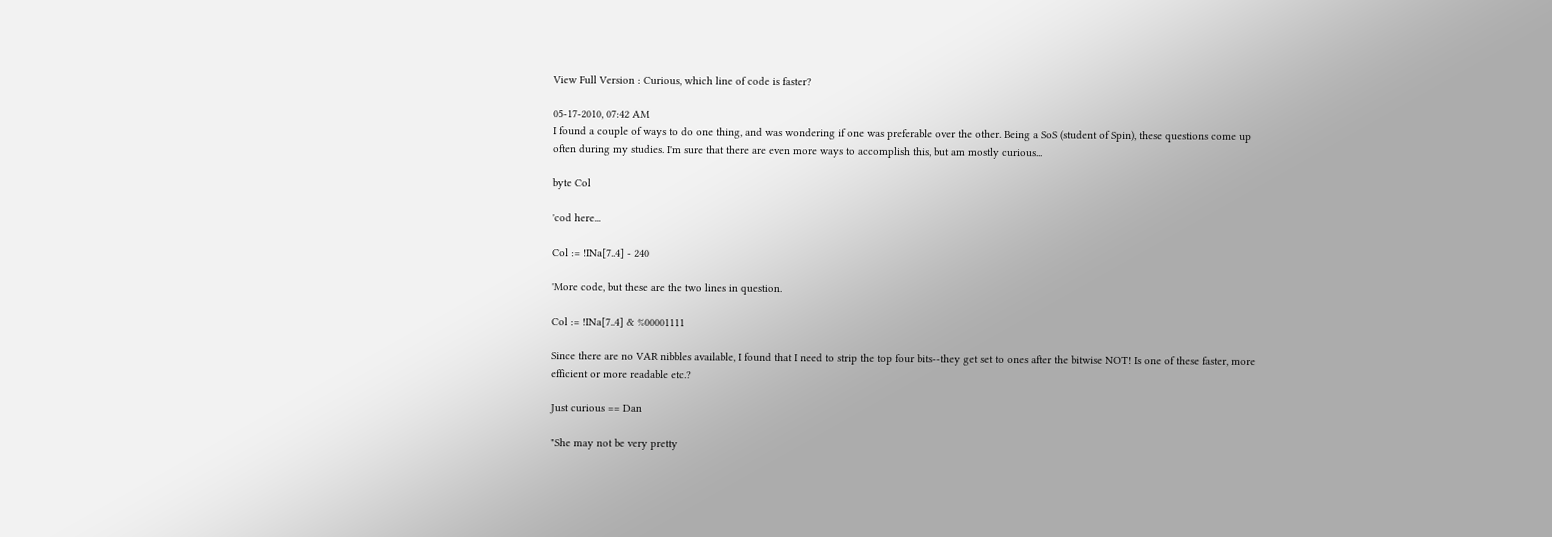View Full Version : Curious, which line of code is faster?

05-17-2010, 07:42 AM
I found a couple of ways to do one thing, and was wondering if one was preferable over the other. Being a SoS (student of Spin), these questions come up
often during my studies. I'm sure that there are even more ways to accomplish this, but am mostly curious...

byte Col

'cod here...

Col := !INa[7..4] - 240

'More code, but these are the two lines in question.

Col := !INa[7..4] & %00001111

Since there are no VAR nibbles available, I found that I need to strip the top four bits--they get set to ones after the bitwise NOT! Is one of these faster, more
efficient or more readable etc.?

Just curious == Dan

"She may not be very pretty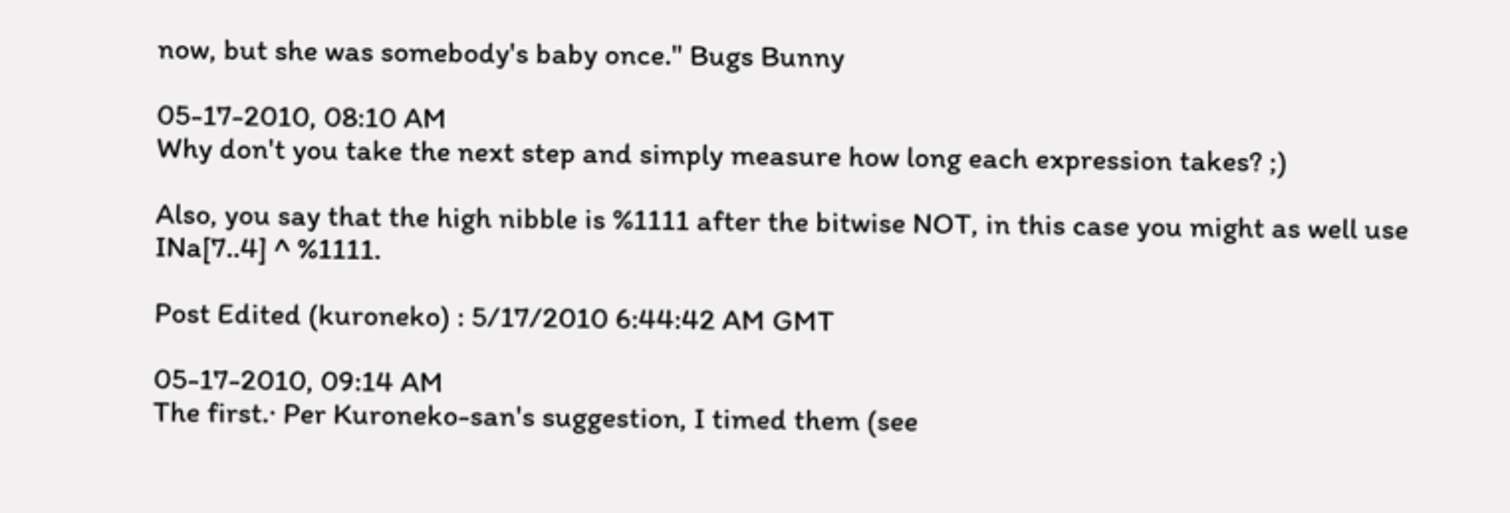now, but she was somebody's baby once." Bugs Bunny

05-17-2010, 08:10 AM
Why don't you take the next step and simply measure how long each expression takes? ;)

Also, you say that the high nibble is %1111 after the bitwise NOT, in this case you might as well use INa[7..4] ^ %1111.

Post Edited (kuroneko) : 5/17/2010 6:44:42 AM GMT

05-17-2010, 09:14 AM
The first.· Per Kuroneko-san's suggestion, I timed them (see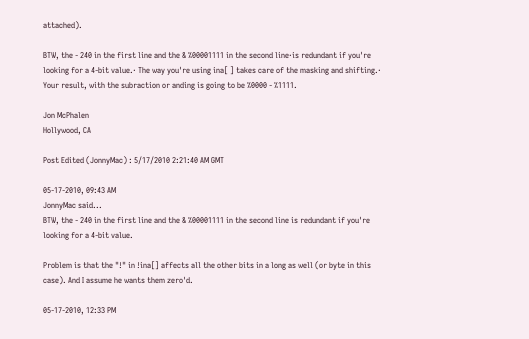attached).

BTW, the - 240 in the first line and the & %00001111 in the second line·is redundant if you're looking for a 4-bit value.· The way you're using ina[ ] takes care of the masking and shifting.· Your result, with the subraction or anding is going to be %0000 - %1111.

Jon McPhalen
Hollywood, CA

Post Edited (JonnyMac) : 5/17/2010 2:21:40 AM GMT

05-17-2010, 09:43 AM
JonnyMac said...
BTW, the - 240 in the first line and the & %00001111 in the second line is redundant if you're looking for a 4-bit value.

Problem is that the "!" in !ina[] affects all the other bits in a long as well (or byte in this case). And I assume he wants them zero'd.

05-17-2010, 12:33 PM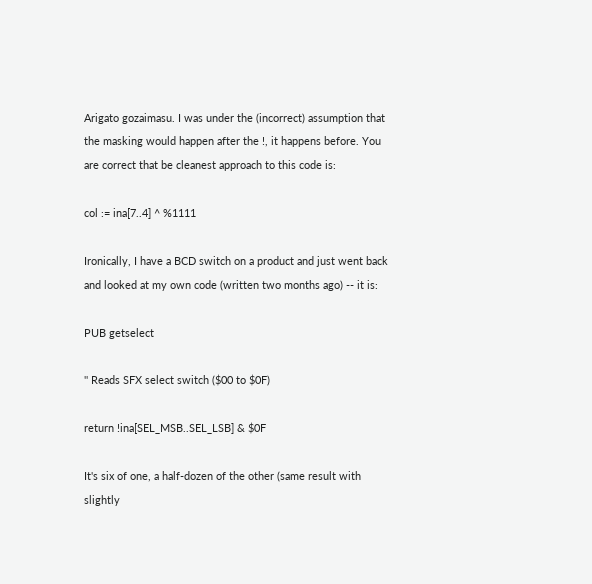Arigato gozaimasu. I was under the (incorrect) assumption that the masking would happen after the !, it happens before. You are correct that be cleanest approach to this code is:

col := ina[7..4] ^ %1111

Ironically, I have a BCD switch on a product and just went back and looked at my own code (written two months ago) -- it is:

PUB getselect

'' Reads SFX select switch ($00 to $0F)

return !ina[SEL_MSB..SEL_LSB] & $0F

It's six of one, a half-dozen of the other (same result with slightly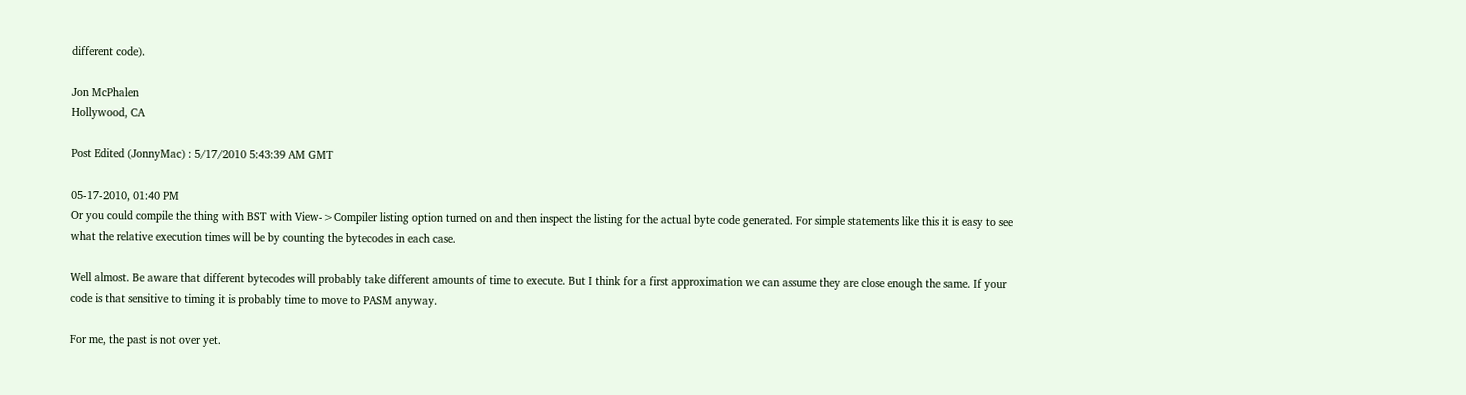different code).

Jon McPhalen
Hollywood, CA

Post Edited (JonnyMac) : 5/17/2010 5:43:39 AM GMT

05-17-2010, 01:40 PM
Or you could compile the thing with BST with View->Compiler listing option turned on and then inspect the listing for the actual byte code generated. For simple statements like this it is easy to see what the relative execution times will be by counting the bytecodes in each case.

Well almost. Be aware that different bytecodes will probably take different amounts of time to execute. But I think for a first approximation we can assume they are close enough the same. If your code is that sensitive to timing it is probably time to move to PASM anyway.

For me, the past is not over yet.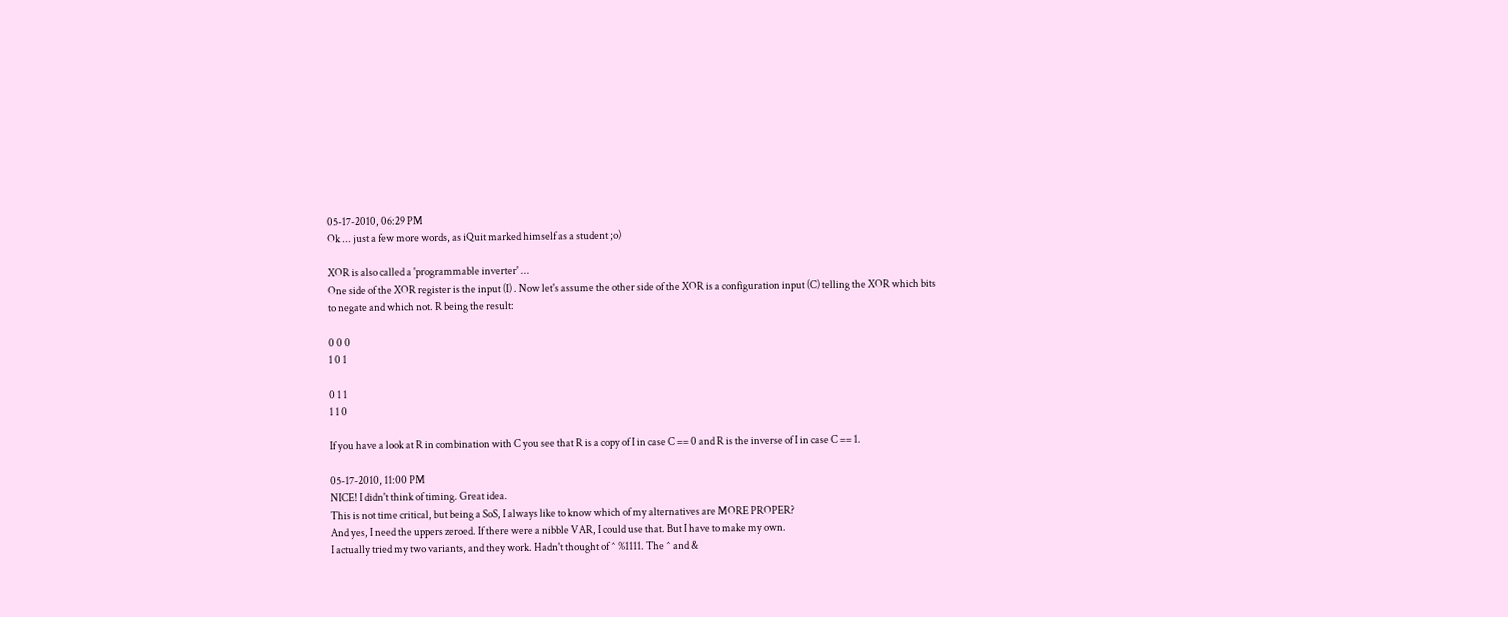05-17-2010, 06:29 PM
Ok ... just a few more words, as iQuit marked himself as a student ;o)

XOR is also called a 'programmable inverter' ...
One side of the XOR register is the input (I) . Now let's assume the other side of the XOR is a configuration input (C) telling the XOR which bits to negate and which not. R being the result:

0 0 0
1 0 1

0 1 1
1 1 0

If you have a look at R in combination with C you see that R is a copy of I in case C == 0 and R is the inverse of I in case C == 1.

05-17-2010, 11:00 PM
NICE! I didn't think of timing. Great idea.
This is not time critical, but being a SoS, I always like to know which of my alternatives are MORE PROPER?
And yes, I need the uppers zeroed. If there were a nibble VAR, I could use that. But I have to make my own.
I actually tried my two variants, and they work. Hadn't thought of ^ %1111. The ^ and &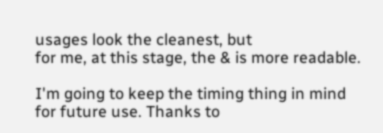usages look the cleanest, but
for me, at this stage, the & is more readable.

I'm going to keep the timing thing in mind for future use. Thanks to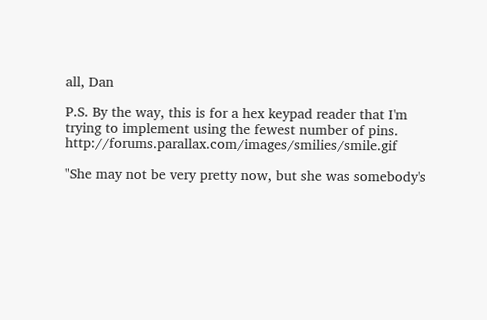all, Dan

P.S. By the way, this is for a hex keypad reader that I'm trying to implement using the fewest number of pins. http://forums.parallax.com/images/smilies/smile.gif

"She may not be very pretty now, but she was somebody's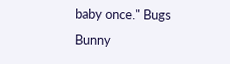baby once." Bugs Bunny